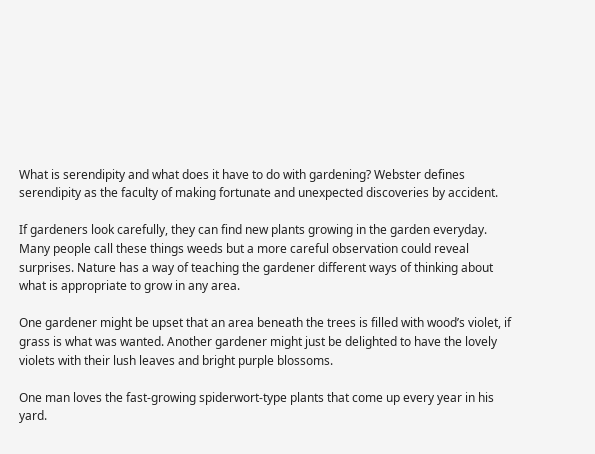What is serendipity and what does it have to do with gardening? Webster defines serendipity as the faculty of making fortunate and unexpected discoveries by accident.

If gardeners look carefully, they can find new plants growing in the garden everyday. Many people call these things weeds but a more careful observation could reveal surprises. Nature has a way of teaching the gardener different ways of thinking about what is appropriate to grow in any area.

One gardener might be upset that an area beneath the trees is filled with wood’s violet, if grass is what was wanted. Another gardener might just be delighted to have the lovely violets with their lush leaves and bright purple blossoms.

One man loves the fast-growing spiderwort-type plants that come up every year in his yard.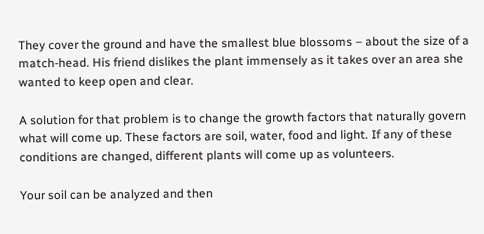They cover the ground and have the smallest blue blossoms – about the size of a match-head. His friend dislikes the plant immensely as it takes over an area she wanted to keep open and clear.

A solution for that problem is to change the growth factors that naturally govern what will come up. These factors are soil, water, food and light. If any of these conditions are changed, different plants will come up as volunteers.

Your soil can be analyzed and then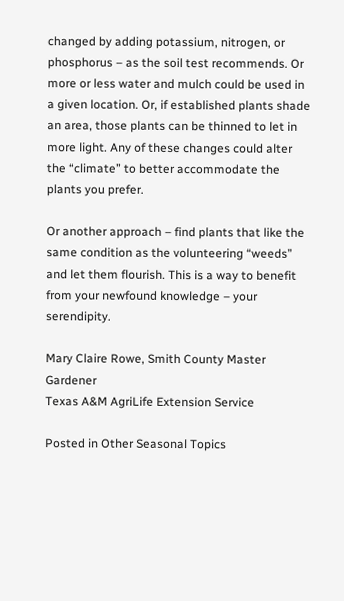changed by adding potassium, nitrogen, or phosphorus – as the soil test recommends. Or more or less water and mulch could be used in a given location. Or, if established plants shade an area, those plants can be thinned to let in more light. Any of these changes could alter the “climate” to better accommodate the plants you prefer.

Or another approach – find plants that like the same condition as the volunteering “weeds” and let them flourish. This is a way to benefit from your newfound knowledge – your serendipity.

Mary Claire Rowe, Smith County Master Gardener
Texas A&M AgriLife Extension Service

Posted in Other Seasonal Topics